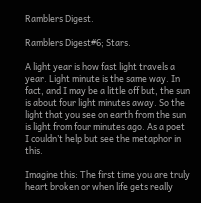Ramblers Digest.

Ramblers Digest#6; Stars.

A light year is how fast light travels a year. Light minute is the same way. In fact, and I may be a little off but, the sun is about four light minutes away. So the light that you see on earth from the sun is light from four minutes ago. As a poet I couldn’t help but see the metaphor in this.

Imagine this: The first time you are truly heart broken or when life gets really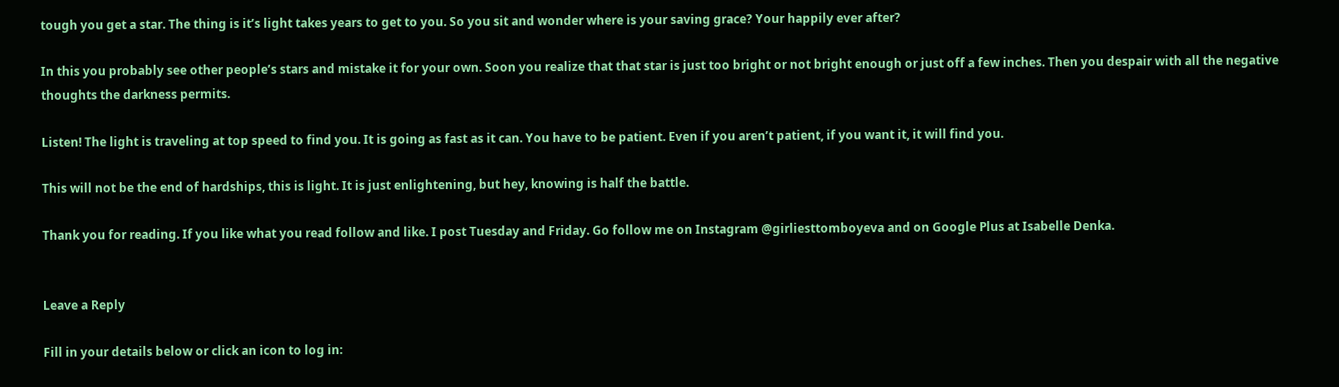tough you get a star. The thing is it’s light takes years to get to you. So you sit and wonder where is your saving grace? Your happily ever after?

In this you probably see other people’s stars and mistake it for your own. Soon you realize that that star is just too bright or not bright enough or just off a few inches. Then you despair with all the negative thoughts the darkness permits.

Listen! The light is traveling at top speed to find you. It is going as fast as it can. You have to be patient. Even if you aren’t patient, if you want it, it will find you.

This will not be the end of hardships, this is light. It is just enlightening, but hey, knowing is half the battle.

Thank you for reading. If you like what you read follow and like. I post Tuesday and Friday. Go follow me on Instagram @girliesttomboyeva and on Google Plus at Isabelle Denka.


Leave a Reply

Fill in your details below or click an icon to log in: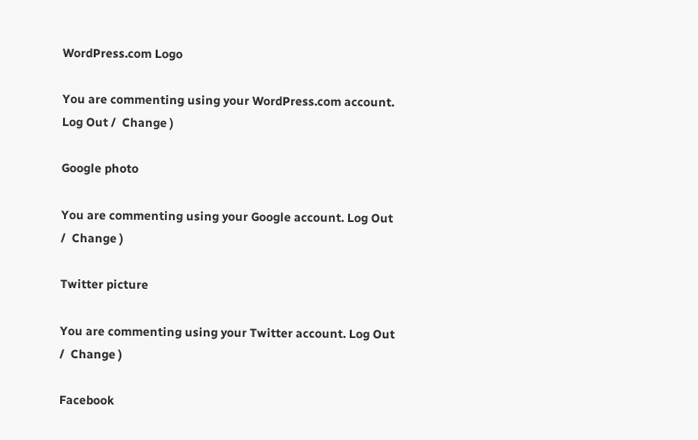WordPress.com Logo

You are commenting using your WordPress.com account. Log Out /  Change )

Google photo

You are commenting using your Google account. Log Out /  Change )

Twitter picture

You are commenting using your Twitter account. Log Out /  Change )

Facebook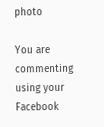photo

You are commenting using your Facebook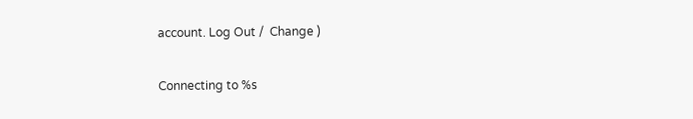account. Log Out /  Change )

Connecting to %s